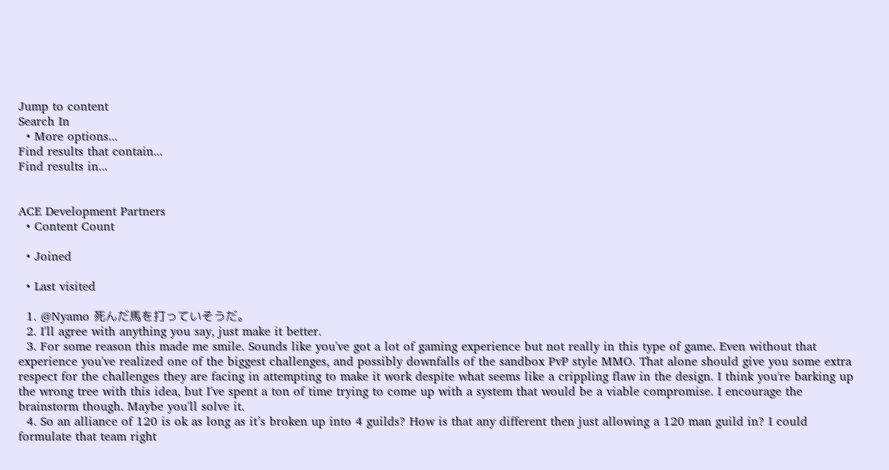Jump to content
Search In
  • More options...
Find results that contain...
Find results in...


ACE Development Partners
  • Content Count

  • Joined

  • Last visited

  1. @Nyamo 死んだ馬を打っていそうだ。
  2. I'll agree with anything you say, just make it better.
  3. For some reason this made me smile. Sounds like you've got a lot of gaming experience but not really in this type of game. Even without that experience you've realized one of the biggest challenges, and possibly downfalls of the sandbox PvP style MMO. That alone should give you some extra respect for the challenges they are facing in attempting to make it work despite what seems like a crippling flaw in the design. I think you're barking up the wrong tree with this idea, but I've spent a ton of time trying to come up with a system that would be a viable compromise. I encourage the brainstorm though. Maybe you'll solve it.
  4. So an alliance of 120 is ok as long as it’s broken up into 4 guilds? How is that any different then just allowing a 120 man guild in? I could formulate that team right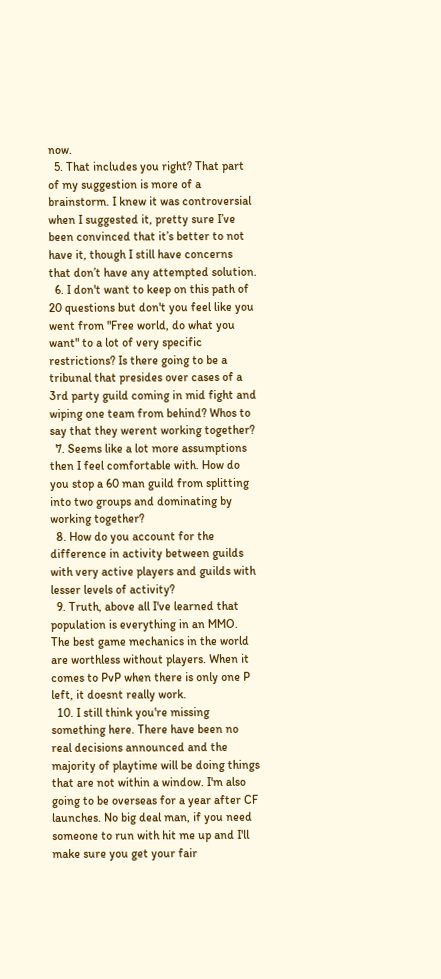now.
  5. That includes you right? That part of my suggestion is more of a brainstorm. I knew it was controversial when I suggested it, pretty sure I’ve been convinced that it’s better to not have it, though I still have concerns that don’t have any attempted solution.
  6. I don't want to keep on this path of 20 questions but don't you feel like you went from "Free world, do what you want" to a lot of very specific restrictions? Is there going to be a tribunal that presides over cases of a 3rd party guild coming in mid fight and wiping one team from behind? Whos to say that they werent working together?
  7. Seems like a lot more assumptions then I feel comfortable with. How do you stop a 60 man guild from splitting into two groups and dominating by working together?
  8. How do you account for the difference in activity between guilds with very active players and guilds with lesser levels of activity?
  9. Truth, above all I've learned that population is everything in an MMO. The best game mechanics in the world are worthless without players. When it comes to PvP when there is only one P left, it doesnt really work.
  10. I still think you're missing something here. There have been no real decisions announced and the majority of playtime will be doing things that are not within a window. I'm also going to be overseas for a year after CF launches. No big deal man, if you need someone to run with hit me up and I'll make sure you get your fair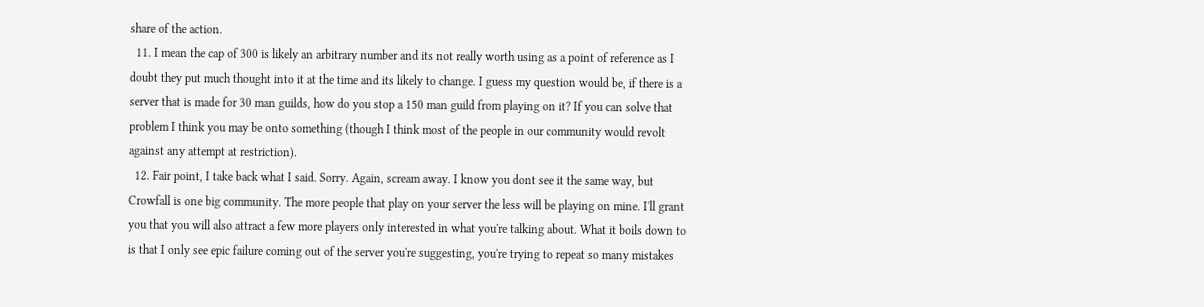share of the action.
  11. I mean the cap of 300 is likely an arbitrary number and its not really worth using as a point of reference as I doubt they put much thought into it at the time and its likely to change. I guess my question would be, if there is a server that is made for 30 man guilds, how do you stop a 150 man guild from playing on it? If you can solve that problem I think you may be onto something (though I think most of the people in our community would revolt against any attempt at restriction).
  12. Fair point, I take back what I said. Sorry. Again, scream away. I know you dont see it the same way, but Crowfall is one big community. The more people that play on your server the less will be playing on mine. I'll grant you that you will also attract a few more players only interested in what you're talking about. What it boils down to is that I only see epic failure coming out of the server you're suggesting, you're trying to repeat so many mistakes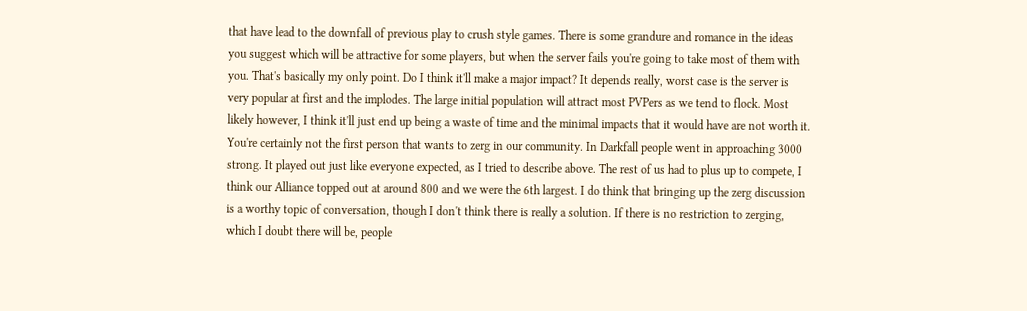that have lead to the downfall of previous play to crush style games. There is some grandure and romance in the ideas you suggest which will be attractive for some players, but when the server fails you're going to take most of them with you. That's basically my only point. Do I think it'll make a major impact? It depends really, worst case is the server is very popular at first and the implodes. The large initial population will attract most PVPers as we tend to flock. Most likely however, I think it'll just end up being a waste of time and the minimal impacts that it would have are not worth it. You're certainly not the first person that wants to zerg in our community. In Darkfall people went in approaching 3000 strong. It played out just like everyone expected, as I tried to describe above. The rest of us had to plus up to compete, I think our Alliance topped out at around 800 and we were the 6th largest. I do think that bringing up the zerg discussion is a worthy topic of conversation, though I don't think there is really a solution. If there is no restriction to zerging, which I doubt there will be, people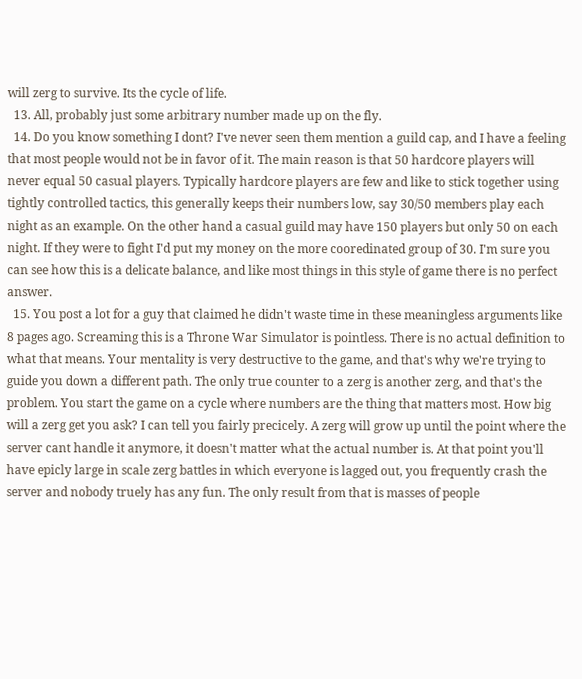will zerg to survive. Its the cycle of life.
  13. All, probably just some arbitrary number made up on the fly.
  14. Do you know something I dont? I've never seen them mention a guild cap, and I have a feeling that most people would not be in favor of it. The main reason is that 50 hardcore players will never equal 50 casual players. Typically hardcore players are few and like to stick together using tightly controlled tactics, this generally keeps their numbers low, say 30/50 members play each night as an example. On the other hand a casual guild may have 150 players but only 50 on each night. If they were to fight I'd put my money on the more cooredinated group of 30. I'm sure you can see how this is a delicate balance, and like most things in this style of game there is no perfect answer.
  15. You post a lot for a guy that claimed he didn't waste time in these meaningless arguments like 8 pages ago. Screaming this is a Throne War Simulator is pointless. There is no actual definition to what that means. Your mentality is very destructive to the game, and that's why we're trying to guide you down a different path. The only true counter to a zerg is another zerg, and that's the problem. You start the game on a cycle where numbers are the thing that matters most. How big will a zerg get you ask? I can tell you fairly precicely. A zerg will grow up until the point where the server cant handle it anymore, it doesn't matter what the actual number is. At that point you'll have epicly large in scale zerg battles in which everyone is lagged out, you frequently crash the server and nobody truely has any fun. The only result from that is masses of people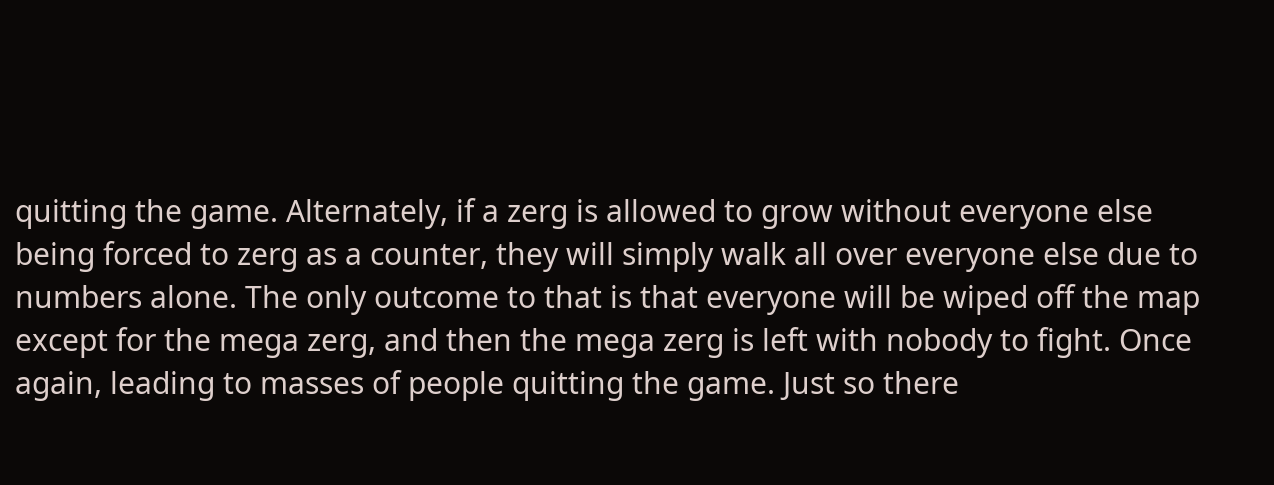quitting the game. Alternately, if a zerg is allowed to grow without everyone else being forced to zerg as a counter, they will simply walk all over everyone else due to numbers alone. The only outcome to that is that everyone will be wiped off the map except for the mega zerg, and then the mega zerg is left with nobody to fight. Once again, leading to masses of people quitting the game. Just so there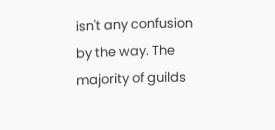isn't any confusion by the way. The majority of guilds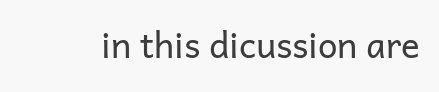in this dicussion are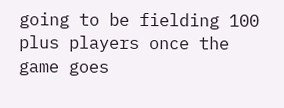going to be fielding 100 plus players once the game goes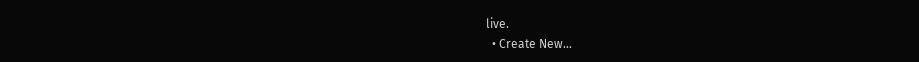live.
  • Create New...